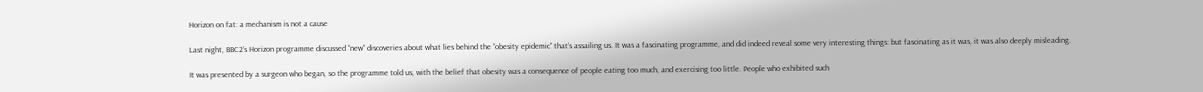Horizon on fat: a mechanism is not a cause

Last night, BBC2’s Horizon programme discussed “new” discoveries about what lies behind the “obesity epidemic” that’s assailing us. It was a fascinating programme, and did indeed reveal some very interesting things: but fascinating as it was, it was also deeply misleading.

It was presented by a surgeon who began, so the programme told us, with the belief that obesity was a consequence of people eating too much, and exercising too little. People who exhibited such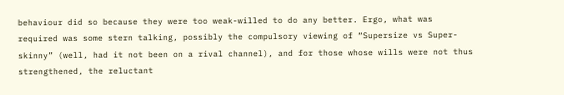behaviour did so because they were too weak-willed to do any better. Ergo, what was required was some stern talking, possibly the compulsory viewing of “Supersize vs Super-skinny” (well, had it not been on a rival channel), and for those whose wills were not thus strengthened, the reluctant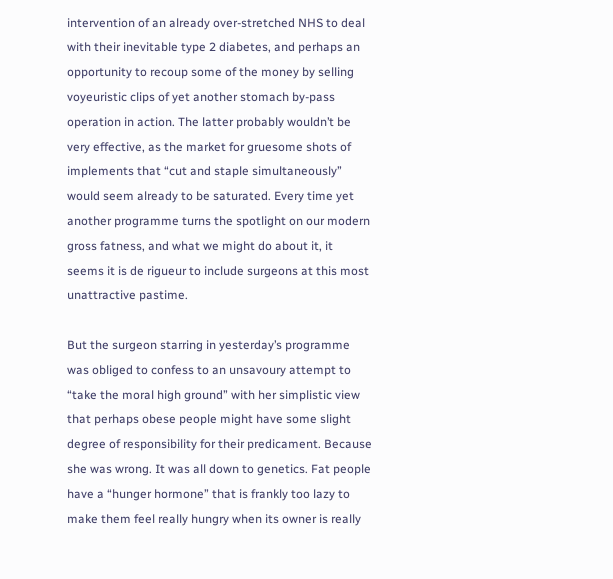intervention of an already over-stretched NHS to deal with their inevitable type 2 diabetes, and perhaps an opportunity to recoup some of the money by selling voyeuristic clips of yet another stomach by-pass operation in action. The latter probably wouldn’t be very effective, as the market for gruesome shots of implements that “cut and staple simultaneously” would seem already to be saturated. Every time yet another programme turns the spotlight on our modern gross fatness, and what we might do about it, it seems it is de rigueur to include surgeons at this most unattractive pastime.

But the surgeon starring in yesterday’s programme was obliged to confess to an unsavoury attempt to “take the moral high ground” with her simplistic view that perhaps obese people might have some slight degree of responsibility for their predicament. Because she was wrong. It was all down to genetics. Fat people have a “hunger hormone” that is frankly too lazy to make them feel really hungry when its owner is really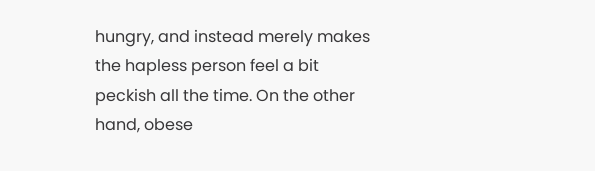hungry, and instead merely makes the hapless person feel a bit peckish all the time. On the other hand, obese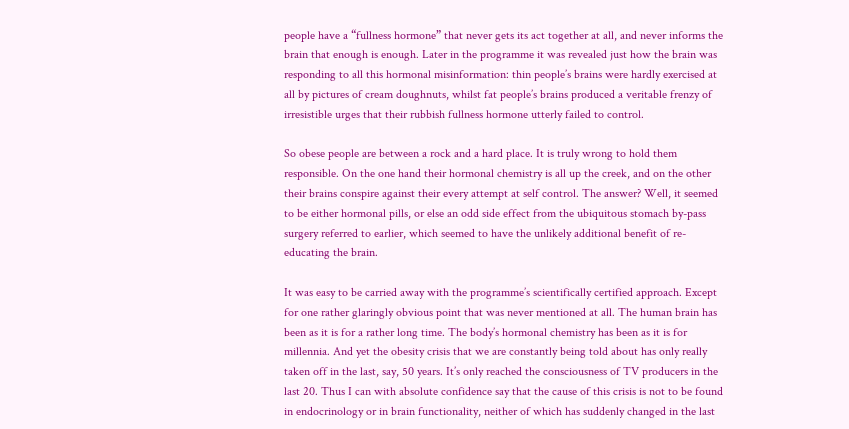people have a “fullness hormone” that never gets its act together at all, and never informs the brain that enough is enough. Later in the programme it was revealed just how the brain was responding to all this hormonal misinformation: thin people’s brains were hardly exercised at all by pictures of cream doughnuts, whilst fat people’s brains produced a veritable frenzy of irresistible urges that their rubbish fullness hormone utterly failed to control.

So obese people are between a rock and a hard place. It is truly wrong to hold them responsible. On the one hand their hormonal chemistry is all up the creek, and on the other their brains conspire against their every attempt at self control. The answer? Well, it seemed to be either hormonal pills, or else an odd side effect from the ubiquitous stomach by-pass surgery referred to earlier, which seemed to have the unlikely additional benefit of re-educating the brain.

It was easy to be carried away with the programme’s scientifically certified approach. Except for one rather glaringly obvious point that was never mentioned at all. The human brain has been as it is for a rather long time. The body’s hormonal chemistry has been as it is for millennia. And yet the obesity crisis that we are constantly being told about has only really taken off in the last, say, 50 years. It’s only reached the consciousness of TV producers in the last 20. Thus I can with absolute confidence say that the cause of this crisis is not to be found in endocrinology or in brain functionality, neither of which has suddenly changed in the last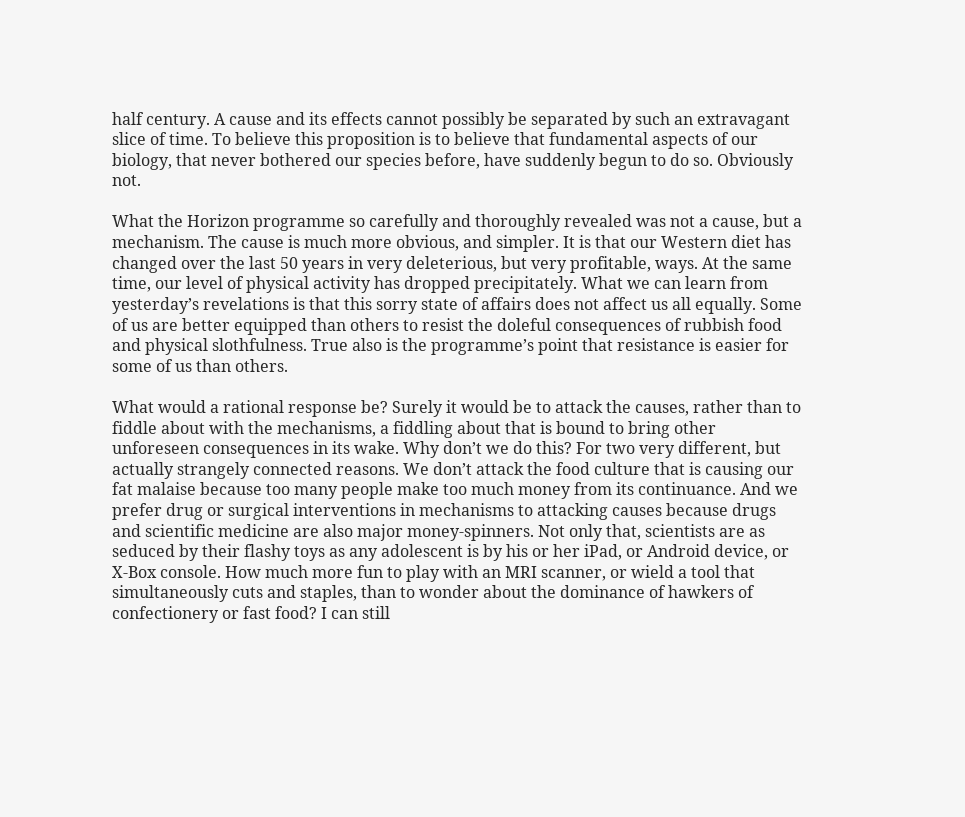half century. A cause and its effects cannot possibly be separated by such an extravagant slice of time. To believe this proposition is to believe that fundamental aspects of our biology, that never bothered our species before, have suddenly begun to do so. Obviously not.

What the Horizon programme so carefully and thoroughly revealed was not a cause, but a mechanism. The cause is much more obvious, and simpler. It is that our Western diet has changed over the last 50 years in very deleterious, but very profitable, ways. At the same time, our level of physical activity has dropped precipitately. What we can learn from yesterday’s revelations is that this sorry state of affairs does not affect us all equally. Some of us are better equipped than others to resist the doleful consequences of rubbish food and physical slothfulness. True also is the programme’s point that resistance is easier for some of us than others.

What would a rational response be? Surely it would be to attack the causes, rather than to fiddle about with the mechanisms, a fiddling about that is bound to bring other unforeseen consequences in its wake. Why don’t we do this? For two very different, but actually strangely connected reasons. We don’t attack the food culture that is causing our fat malaise because too many people make too much money from its continuance. And we prefer drug or surgical interventions in mechanisms to attacking causes because drugs and scientific medicine are also major money-spinners. Not only that, scientists are as seduced by their flashy toys as any adolescent is by his or her iPad, or Android device, or X-Box console. How much more fun to play with an MRI scanner, or wield a tool that simultaneously cuts and staples, than to wonder about the dominance of hawkers of confectionery or fast food? I can still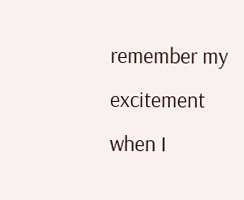remember my excitement when I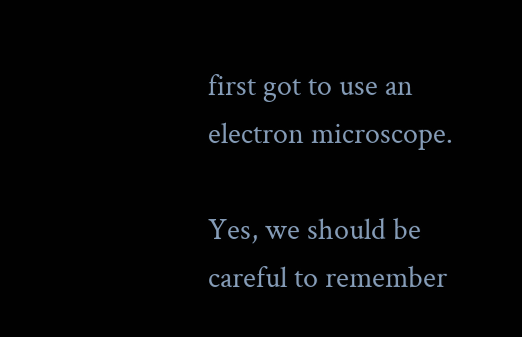first got to use an electron microscope.

Yes, we should be careful to remember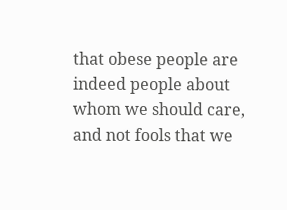that obese people are indeed people about whom we should care, and not fools that we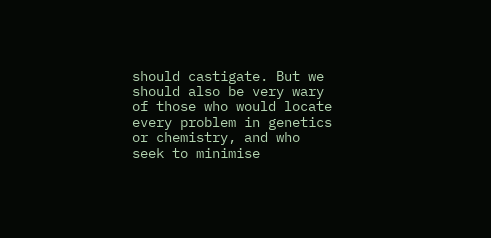should castigate. But we should also be very wary of those who would locate every problem in genetics or chemistry, and who seek to minimise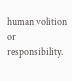human volition or responsibility.